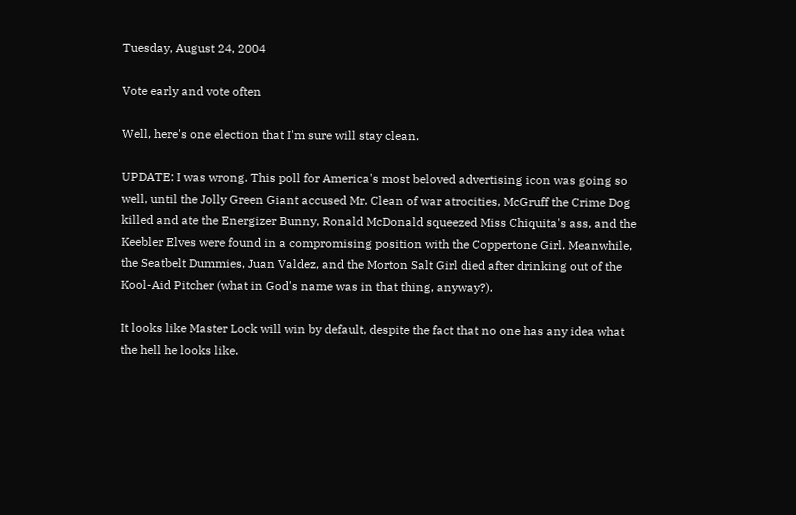Tuesday, August 24, 2004

Vote early and vote often

Well, here's one election that I'm sure will stay clean.

UPDATE: I was wrong. This poll for America's most beloved advertising icon was going so well, until the Jolly Green Giant accused Mr. Clean of war atrocities, McGruff the Crime Dog killed and ate the Energizer Bunny, Ronald McDonald squeezed Miss Chiquita's ass, and the Keebler Elves were found in a compromising position with the Coppertone Girl. Meanwhile, the Seatbelt Dummies, Juan Valdez, and the Morton Salt Girl died after drinking out of the Kool-Aid Pitcher (what in God's name was in that thing, anyway?).

It looks like Master Lock will win by default, despite the fact that no one has any idea what the hell he looks like.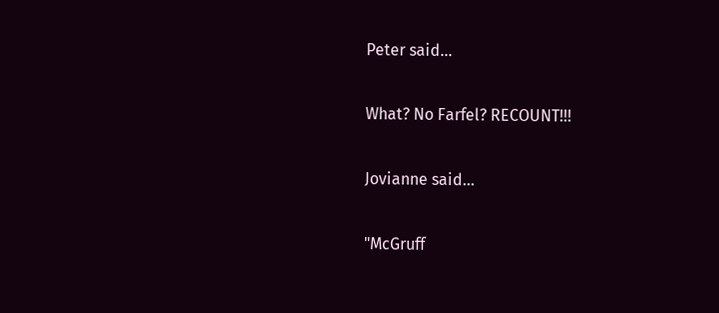Peter said...

What? No Farfel? RECOUNT!!!

Jovianne said...

"McGruff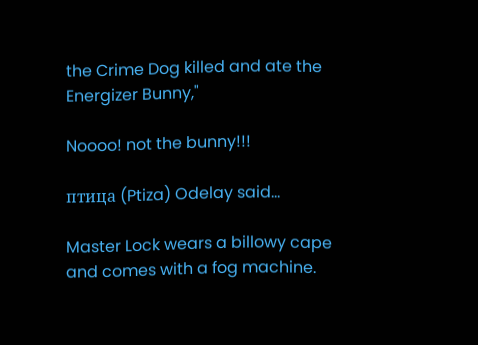the Crime Dog killed and ate the Energizer Bunny,"

Noooo! not the bunny!!!

птица (Ptiza) Odelay said...

Master Lock wears a billowy cape and comes with a fog machine.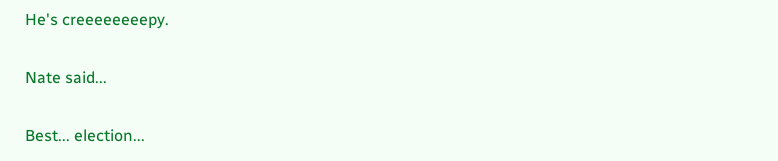He's creeeeeeeepy.

Nate said...

Best... election...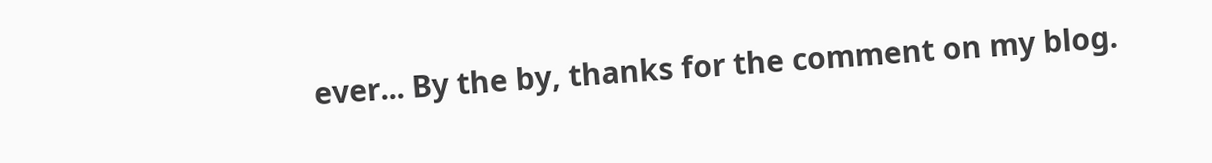ever... By the by, thanks for the comment on my blog.